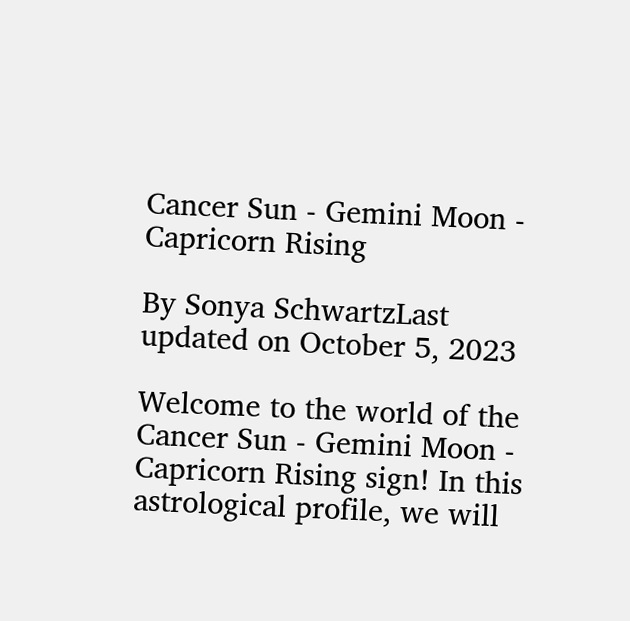Cancer Sun - Gemini Moon - Capricorn Rising

By Sonya SchwartzLast updated on October 5, 2023

Welcome to the world of the Cancer Sun - Gemini Moon - Capricorn Rising sign! In this astrological profile, we will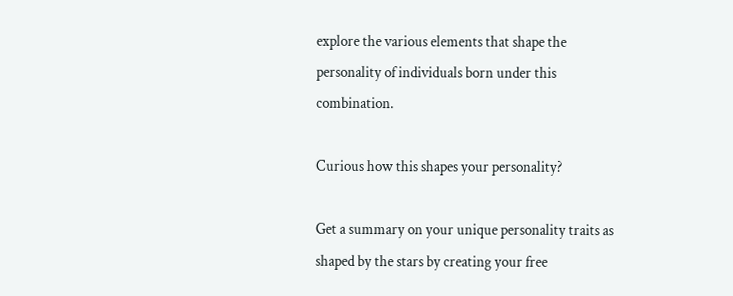explore the various elements that shape the personality of individuals born under this combination.

Curious how this shapes your personality?

Get a summary on your unique personality traits as shaped by the stars by creating your free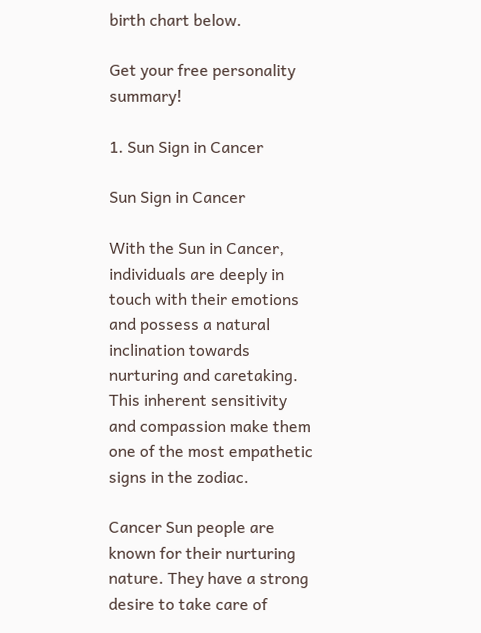birth chart below.

Get your free personality summary!

1. Sun Sign in Cancer

Sun Sign in Cancer

With the Sun in Cancer, individuals are deeply in touch with their emotions and possess a natural inclination towards nurturing and caretaking. This inherent sensitivity and compassion make them one of the most empathetic signs in the zodiac.

Cancer Sun people are known for their nurturing nature. They have a strong desire to take care of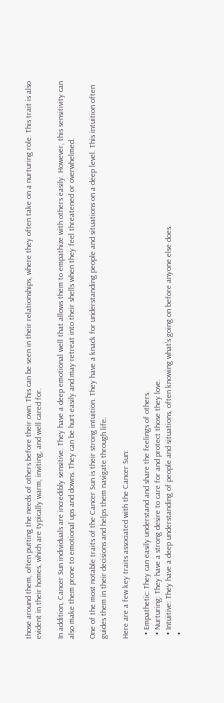those around them, often putting the needs of others before their own. This can be seen in their relationships, where they often take on a nurturing role. This trait is also evident in their homes, which are typically warm, inviting, and well cared for.

In addition, Cancer Sun individuals are incredibly sensitive. They have a deep emotional well that allows them to empathize with others easily. However, this sensitivity can also make them prone to emotional ups and downs. They can be hurt easily and may retreat into their shells when they feel threatened or overwhelmed.

One of the most notable traits of the Cancer Sun is their strong intuition. They have a knack for understanding people and situations on a deep level. This intuition often guides them in their decisions and helps them navigate through life.

Here are a few key traits associated with the Cancer Sun:

  • Empathetic: They can easily understand and share the feelings of others.
  • Nurturing: They have a strong desire to care for and protect those they love.
  • Intuitive: They have a deep understanding of people and situations, often knowing what's going on before anyone else does.
  •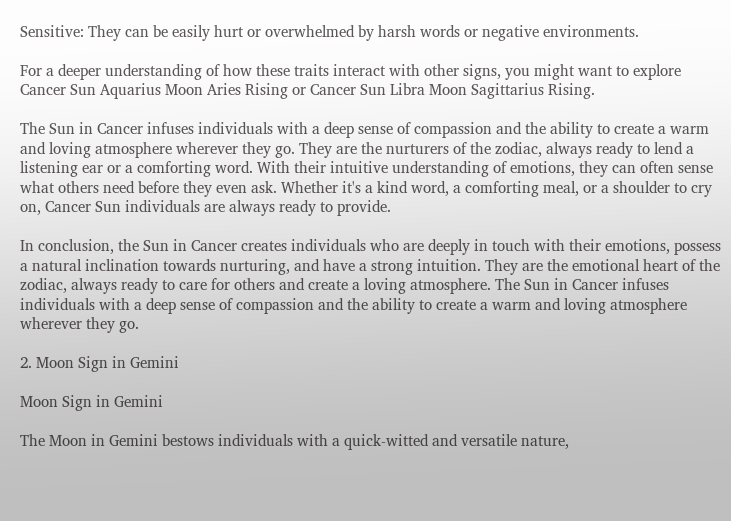Sensitive: They can be easily hurt or overwhelmed by harsh words or negative environments.

For a deeper understanding of how these traits interact with other signs, you might want to explore Cancer Sun Aquarius Moon Aries Rising or Cancer Sun Libra Moon Sagittarius Rising.

The Sun in Cancer infuses individuals with a deep sense of compassion and the ability to create a warm and loving atmosphere wherever they go. They are the nurturers of the zodiac, always ready to lend a listening ear or a comforting word. With their intuitive understanding of emotions, they can often sense what others need before they even ask. Whether it's a kind word, a comforting meal, or a shoulder to cry on, Cancer Sun individuals are always ready to provide.

In conclusion, the Sun in Cancer creates individuals who are deeply in touch with their emotions, possess a natural inclination towards nurturing, and have a strong intuition. They are the emotional heart of the zodiac, always ready to care for others and create a loving atmosphere. The Sun in Cancer infuses individuals with a deep sense of compassion and the ability to create a warm and loving atmosphere wherever they go.

2. Moon Sign in Gemini

Moon Sign in Gemini

The Moon in Gemini bestows individuals with a quick-witted and versatile nature,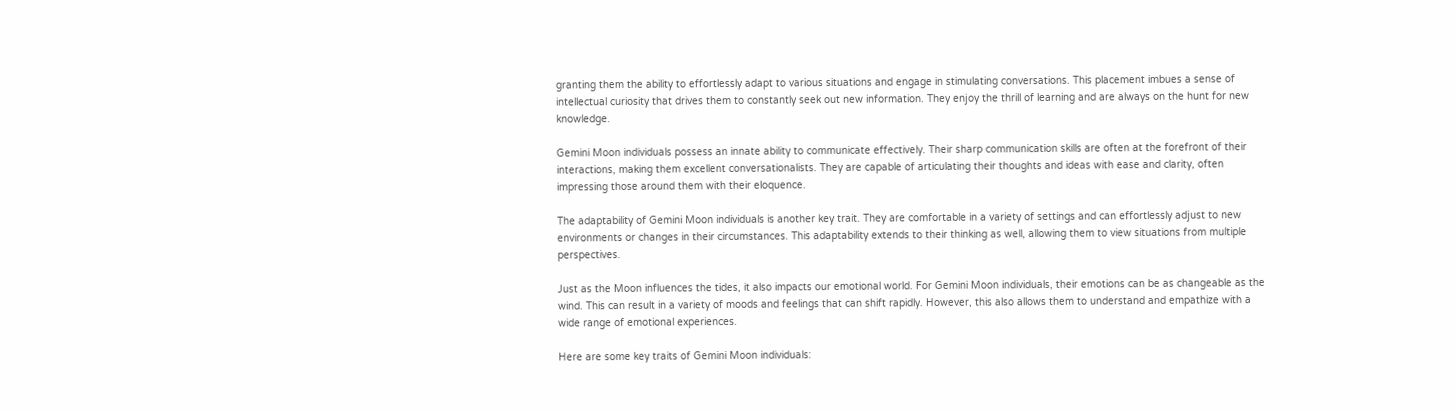granting them the ability to effortlessly adapt to various situations and engage in stimulating conversations. This placement imbues a sense of intellectual curiosity that drives them to constantly seek out new information. They enjoy the thrill of learning and are always on the hunt for new knowledge.

Gemini Moon individuals possess an innate ability to communicate effectively. Their sharp communication skills are often at the forefront of their interactions, making them excellent conversationalists. They are capable of articulating their thoughts and ideas with ease and clarity, often impressing those around them with their eloquence.

The adaptability of Gemini Moon individuals is another key trait. They are comfortable in a variety of settings and can effortlessly adjust to new environments or changes in their circumstances. This adaptability extends to their thinking as well, allowing them to view situations from multiple perspectives.

Just as the Moon influences the tides, it also impacts our emotional world. For Gemini Moon individuals, their emotions can be as changeable as the wind. This can result in a variety of moods and feelings that can shift rapidly. However, this also allows them to understand and empathize with a wide range of emotional experiences.

Here are some key traits of Gemini Moon individuals: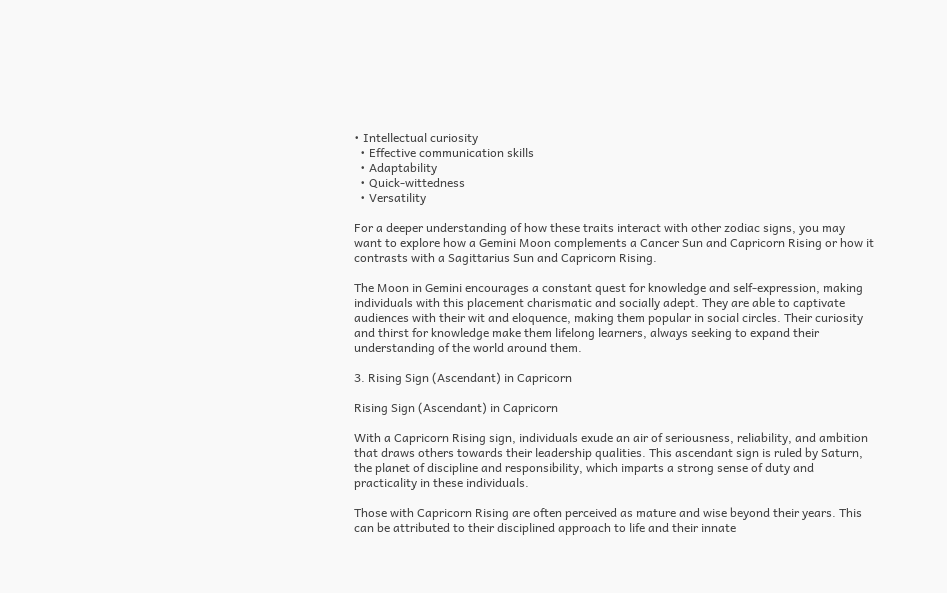• Intellectual curiosity
  • Effective communication skills
  • Adaptability
  • Quick-wittedness
  • Versatility

For a deeper understanding of how these traits interact with other zodiac signs, you may want to explore how a Gemini Moon complements a Cancer Sun and Capricorn Rising or how it contrasts with a Sagittarius Sun and Capricorn Rising.

The Moon in Gemini encourages a constant quest for knowledge and self-expression, making individuals with this placement charismatic and socially adept. They are able to captivate audiences with their wit and eloquence, making them popular in social circles. Their curiosity and thirst for knowledge make them lifelong learners, always seeking to expand their understanding of the world around them.

3. Rising Sign (Ascendant) in Capricorn

Rising Sign (Ascendant) in Capricorn

With a Capricorn Rising sign, individuals exude an air of seriousness, reliability, and ambition that draws others towards their leadership qualities. This ascendant sign is ruled by Saturn, the planet of discipline and responsibility, which imparts a strong sense of duty and practicality in these individuals.

Those with Capricorn Rising are often perceived as mature and wise beyond their years. This can be attributed to their disciplined approach to life and their innate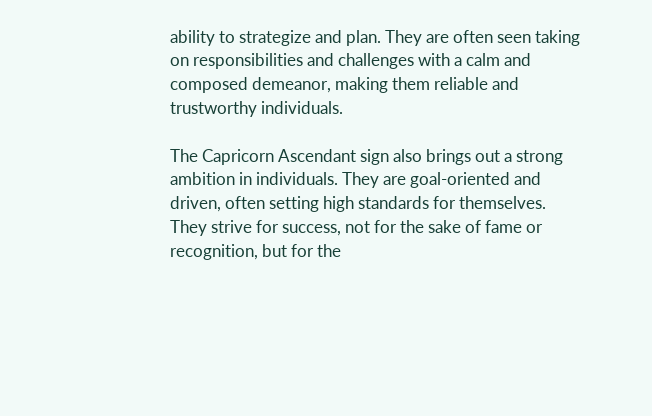ability to strategize and plan. They are often seen taking on responsibilities and challenges with a calm and composed demeanor, making them reliable and trustworthy individuals.

The Capricorn Ascendant sign also brings out a strong ambition in individuals. They are goal-oriented and driven, often setting high standards for themselves. They strive for success, not for the sake of fame or recognition, but for the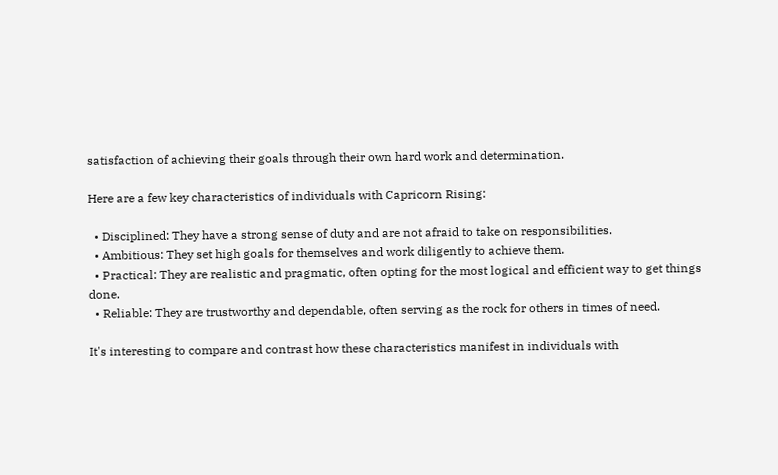satisfaction of achieving their goals through their own hard work and determination.

Here are a few key characteristics of individuals with Capricorn Rising:

  • Disciplined: They have a strong sense of duty and are not afraid to take on responsibilities.
  • Ambitious: They set high goals for themselves and work diligently to achieve them.
  • Practical: They are realistic and pragmatic, often opting for the most logical and efficient way to get things done.
  • Reliable: They are trustworthy and dependable, often serving as the rock for others in times of need.

It's interesting to compare and contrast how these characteristics manifest in individuals with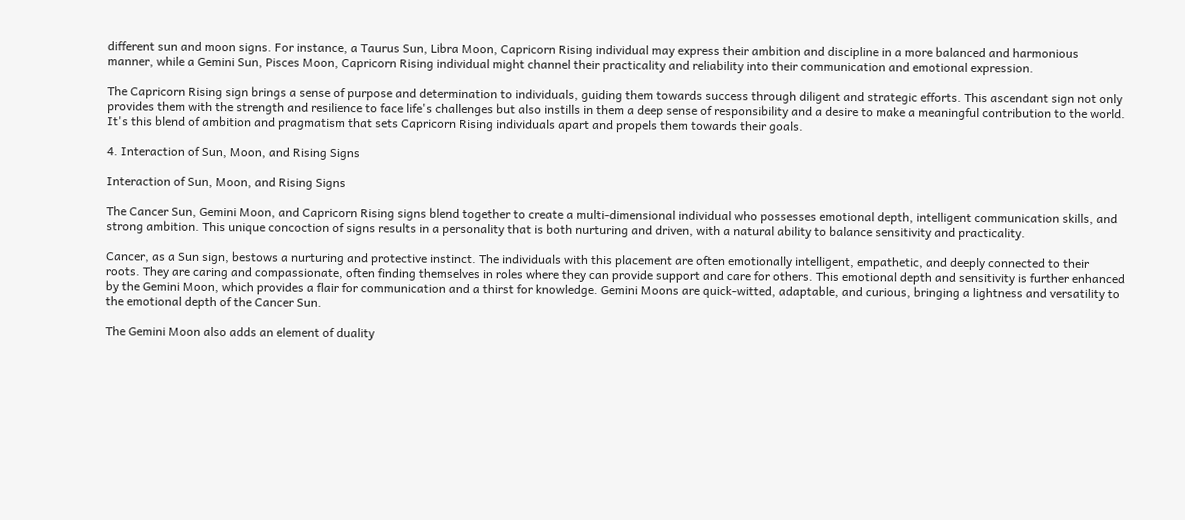different sun and moon signs. For instance, a Taurus Sun, Libra Moon, Capricorn Rising individual may express their ambition and discipline in a more balanced and harmonious manner, while a Gemini Sun, Pisces Moon, Capricorn Rising individual might channel their practicality and reliability into their communication and emotional expression.

The Capricorn Rising sign brings a sense of purpose and determination to individuals, guiding them towards success through diligent and strategic efforts. This ascendant sign not only provides them with the strength and resilience to face life's challenges but also instills in them a deep sense of responsibility and a desire to make a meaningful contribution to the world. It's this blend of ambition and pragmatism that sets Capricorn Rising individuals apart and propels them towards their goals.

4. Interaction of Sun, Moon, and Rising Signs

Interaction of Sun, Moon, and Rising Signs

The Cancer Sun, Gemini Moon, and Capricorn Rising signs blend together to create a multi-dimensional individual who possesses emotional depth, intelligent communication skills, and strong ambition. This unique concoction of signs results in a personality that is both nurturing and driven, with a natural ability to balance sensitivity and practicality.

Cancer, as a Sun sign, bestows a nurturing and protective instinct. The individuals with this placement are often emotionally intelligent, empathetic, and deeply connected to their roots. They are caring and compassionate, often finding themselves in roles where they can provide support and care for others. This emotional depth and sensitivity is further enhanced by the Gemini Moon, which provides a flair for communication and a thirst for knowledge. Gemini Moons are quick-witted, adaptable, and curious, bringing a lightness and versatility to the emotional depth of the Cancer Sun.

The Gemini Moon also adds an element of duality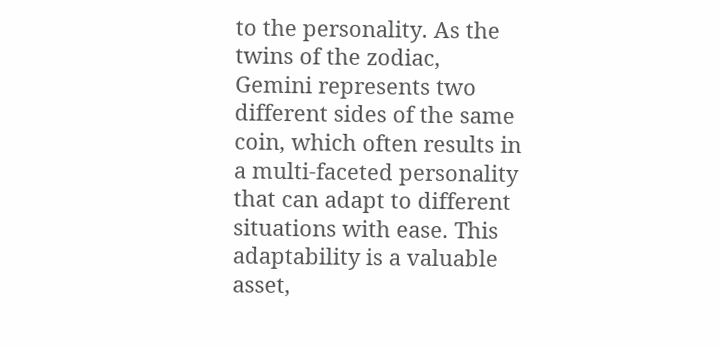to the personality. As the twins of the zodiac, Gemini represents two different sides of the same coin, which often results in a multi-faceted personality that can adapt to different situations with ease. This adaptability is a valuable asset,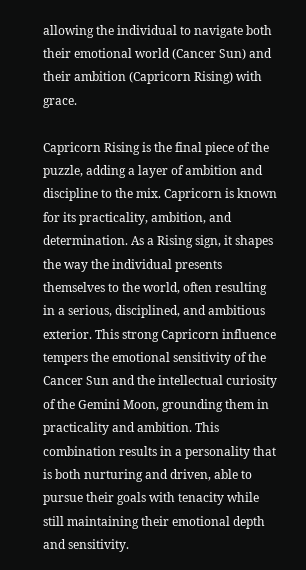allowing the individual to navigate both their emotional world (Cancer Sun) and their ambition (Capricorn Rising) with grace.

Capricorn Rising is the final piece of the puzzle, adding a layer of ambition and discipline to the mix. Capricorn is known for its practicality, ambition, and determination. As a Rising sign, it shapes the way the individual presents themselves to the world, often resulting in a serious, disciplined, and ambitious exterior. This strong Capricorn influence tempers the emotional sensitivity of the Cancer Sun and the intellectual curiosity of the Gemini Moon, grounding them in practicality and ambition. This combination results in a personality that is both nurturing and driven, able to pursue their goals with tenacity while still maintaining their emotional depth and sensitivity.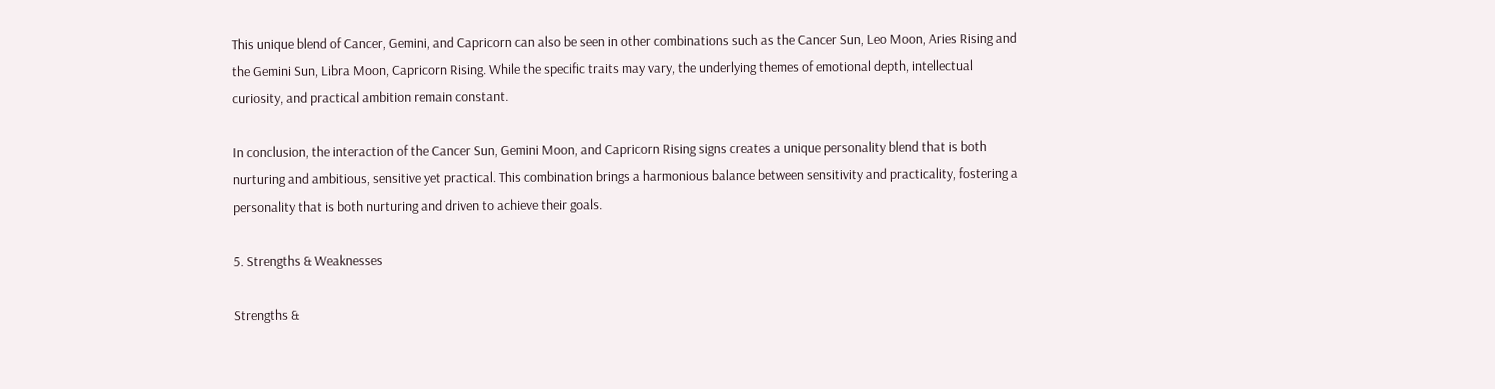This unique blend of Cancer, Gemini, and Capricorn can also be seen in other combinations such as the Cancer Sun, Leo Moon, Aries Rising and the Gemini Sun, Libra Moon, Capricorn Rising. While the specific traits may vary, the underlying themes of emotional depth, intellectual curiosity, and practical ambition remain constant.

In conclusion, the interaction of the Cancer Sun, Gemini Moon, and Capricorn Rising signs creates a unique personality blend that is both nurturing and ambitious, sensitive yet practical. This combination brings a harmonious balance between sensitivity and practicality, fostering a personality that is both nurturing and driven to achieve their goals.

5. Strengths & Weaknesses

Strengths &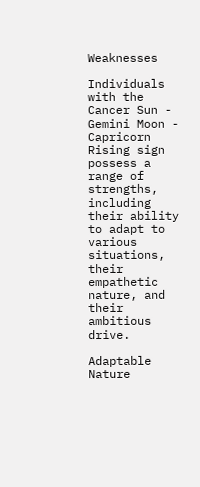Weaknesses

Individuals with the Cancer Sun - Gemini Moon - Capricorn Rising sign possess a range of strengths, including their ability to adapt to various situations, their empathetic nature, and their ambitious drive.

Adaptable Nature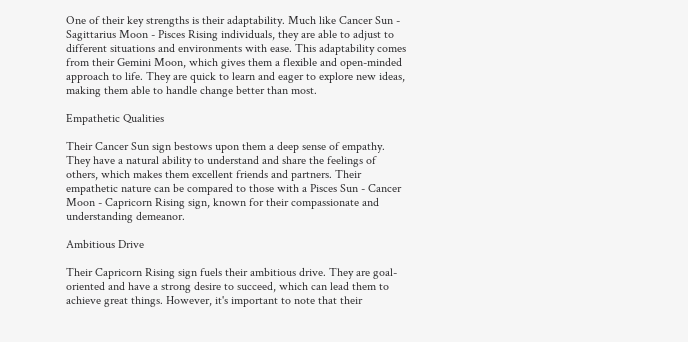One of their key strengths is their adaptability. Much like Cancer Sun - Sagittarius Moon - Pisces Rising individuals, they are able to adjust to different situations and environments with ease. This adaptability comes from their Gemini Moon, which gives them a flexible and open-minded approach to life. They are quick to learn and eager to explore new ideas, making them able to handle change better than most.

Empathetic Qualities

Their Cancer Sun sign bestows upon them a deep sense of empathy. They have a natural ability to understand and share the feelings of others, which makes them excellent friends and partners. Their empathetic nature can be compared to those with a Pisces Sun - Cancer Moon - Capricorn Rising sign, known for their compassionate and understanding demeanor.

Ambitious Drive

Their Capricorn Rising sign fuels their ambitious drive. They are goal-oriented and have a strong desire to succeed, which can lead them to achieve great things. However, it's important to note that their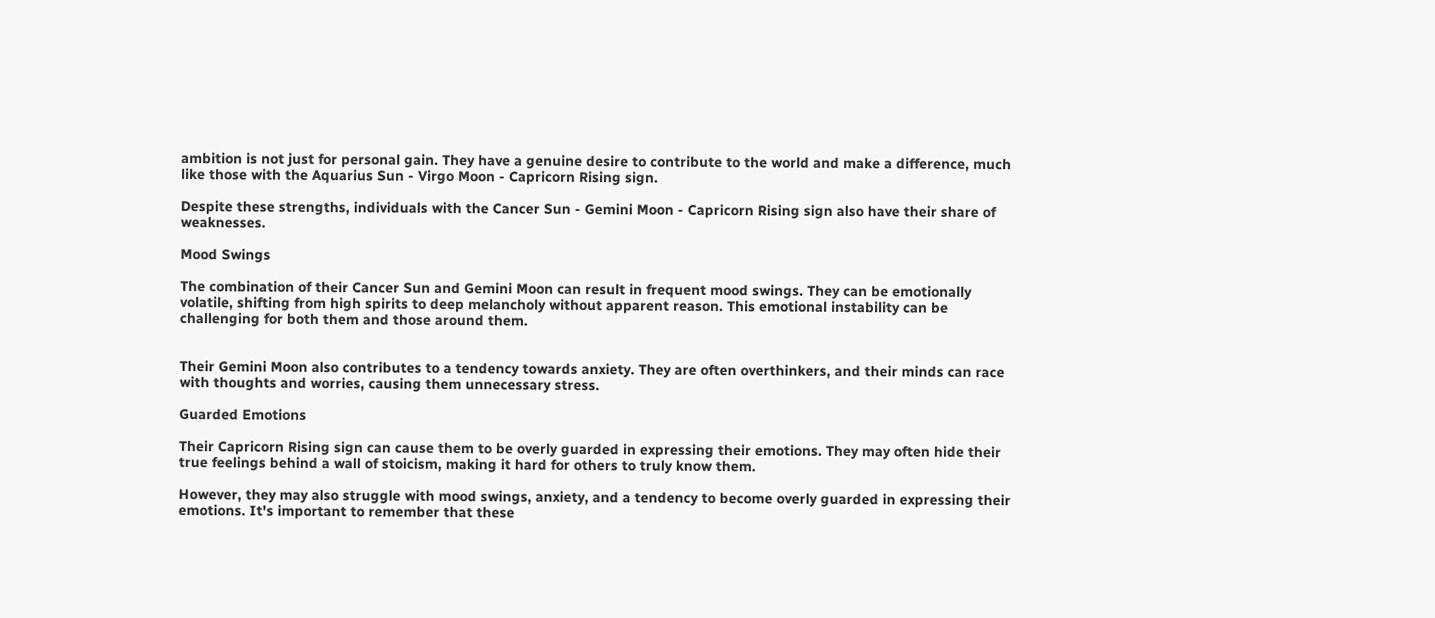ambition is not just for personal gain. They have a genuine desire to contribute to the world and make a difference, much like those with the Aquarius Sun - Virgo Moon - Capricorn Rising sign.

Despite these strengths, individuals with the Cancer Sun - Gemini Moon - Capricorn Rising sign also have their share of weaknesses.

Mood Swings

The combination of their Cancer Sun and Gemini Moon can result in frequent mood swings. They can be emotionally volatile, shifting from high spirits to deep melancholy without apparent reason. This emotional instability can be challenging for both them and those around them.


Their Gemini Moon also contributes to a tendency towards anxiety. They are often overthinkers, and their minds can race with thoughts and worries, causing them unnecessary stress.

Guarded Emotions

Their Capricorn Rising sign can cause them to be overly guarded in expressing their emotions. They may often hide their true feelings behind a wall of stoicism, making it hard for others to truly know them.

However, they may also struggle with mood swings, anxiety, and a tendency to become overly guarded in expressing their emotions. It's important to remember that these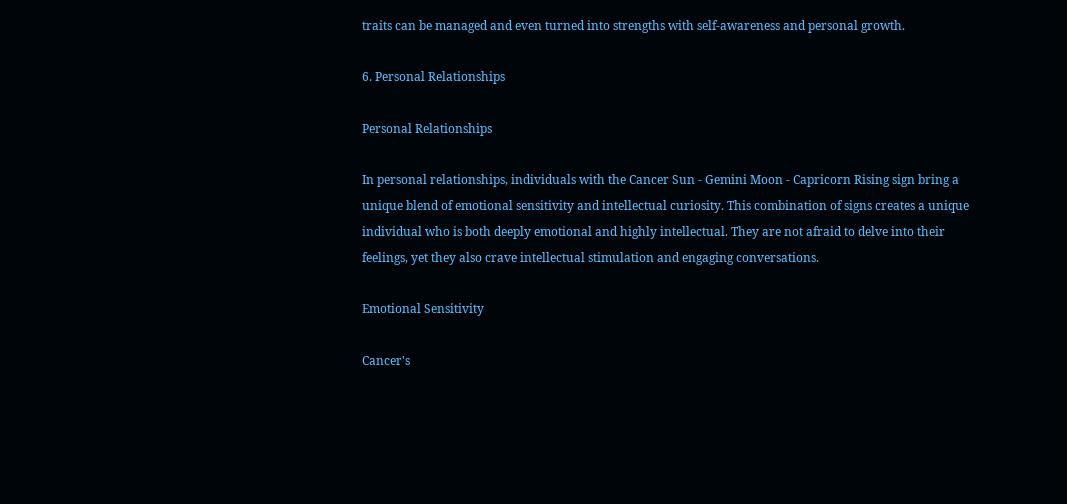traits can be managed and even turned into strengths with self-awareness and personal growth.

6. Personal Relationships

Personal Relationships

In personal relationships, individuals with the Cancer Sun - Gemini Moon - Capricorn Rising sign bring a unique blend of emotional sensitivity and intellectual curiosity. This combination of signs creates a unique individual who is both deeply emotional and highly intellectual. They are not afraid to delve into their feelings, yet they also crave intellectual stimulation and engaging conversations.

Emotional Sensitivity

Cancer's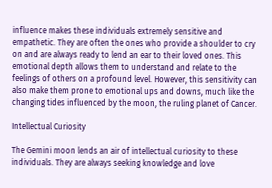influence makes these individuals extremely sensitive and empathetic. They are often the ones who provide a shoulder to cry on and are always ready to lend an ear to their loved ones. This emotional depth allows them to understand and relate to the feelings of others on a profound level. However, this sensitivity can also make them prone to emotional ups and downs, much like the changing tides influenced by the moon, the ruling planet of Cancer.

Intellectual Curiosity

The Gemini moon lends an air of intellectual curiosity to these individuals. They are always seeking knowledge and love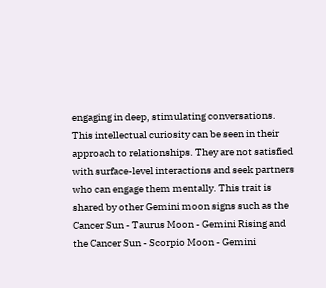engaging in deep, stimulating conversations. This intellectual curiosity can be seen in their approach to relationships. They are not satisfied with surface-level interactions and seek partners who can engage them mentally. This trait is shared by other Gemini moon signs such as the Cancer Sun - Taurus Moon - Gemini Rising and the Cancer Sun - Scorpio Moon - Gemini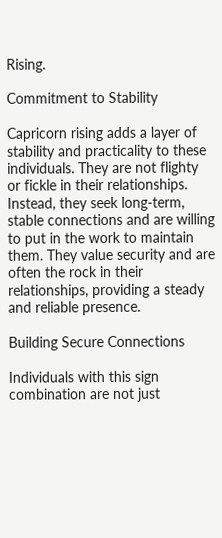Rising.

Commitment to Stability

Capricorn rising adds a layer of stability and practicality to these individuals. They are not flighty or fickle in their relationships. Instead, they seek long-term, stable connections and are willing to put in the work to maintain them. They value security and are often the rock in their relationships, providing a steady and reliable presence.

Building Secure Connections

Individuals with this sign combination are not just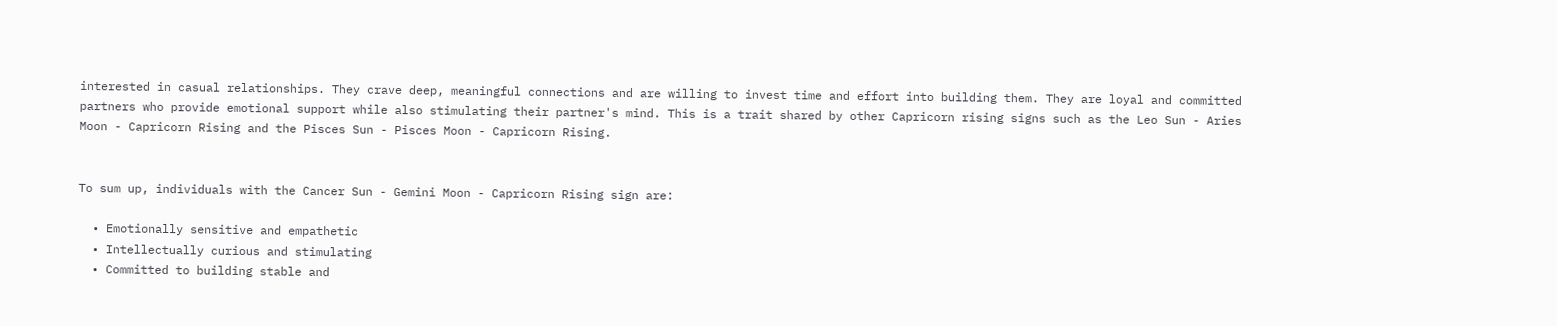interested in casual relationships. They crave deep, meaningful connections and are willing to invest time and effort into building them. They are loyal and committed partners who provide emotional support while also stimulating their partner's mind. This is a trait shared by other Capricorn rising signs such as the Leo Sun - Aries Moon - Capricorn Rising and the Pisces Sun - Pisces Moon - Capricorn Rising.


To sum up, individuals with the Cancer Sun - Gemini Moon - Capricorn Rising sign are:

  • Emotionally sensitive and empathetic
  • Intellectually curious and stimulating
  • Committed to building stable and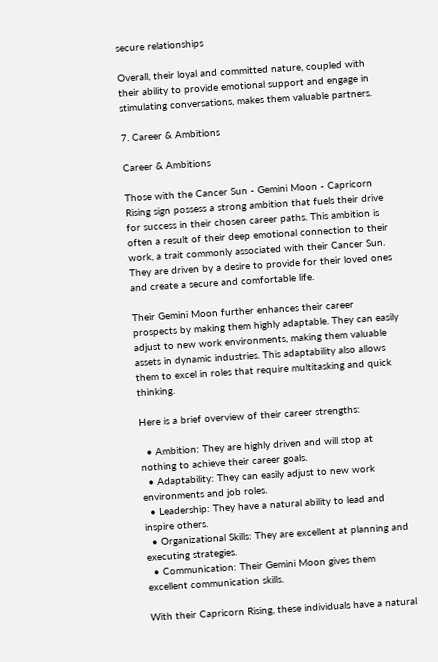secure relationships

Overall, their loyal and committed nature, coupled with their ability to provide emotional support and engage in stimulating conversations, makes them valuable partners.

7. Career & Ambitions

Career & Ambitions

Those with the Cancer Sun - Gemini Moon - Capricorn Rising sign possess a strong ambition that fuels their drive for success in their chosen career paths. This ambition is often a result of their deep emotional connection to their work, a trait commonly associated with their Cancer Sun. They are driven by a desire to provide for their loved ones and create a secure and comfortable life.

Their Gemini Moon further enhances their career prospects by making them highly adaptable. They can easily adjust to new work environments, making them valuable assets in dynamic industries. This adaptability also allows them to excel in roles that require multitasking and quick thinking.

Here is a brief overview of their career strengths:

  • Ambition: They are highly driven and will stop at nothing to achieve their career goals.
  • Adaptability: They can easily adjust to new work environments and job roles.
  • Leadership: They have a natural ability to lead and inspire others.
  • Organizational Skills: They are excellent at planning and executing strategies.
  • Communication: Their Gemini Moon gives them excellent communication skills.

With their Capricorn Rising, these individuals have a natural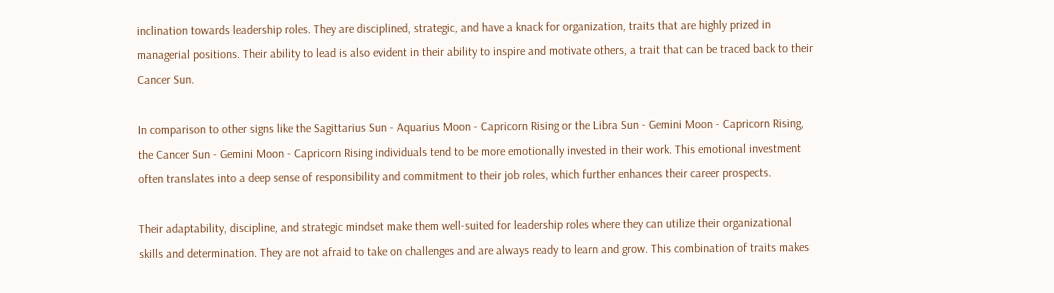inclination towards leadership roles. They are disciplined, strategic, and have a knack for organization, traits that are highly prized in managerial positions. Their ability to lead is also evident in their ability to inspire and motivate others, a trait that can be traced back to their Cancer Sun.

In comparison to other signs like the Sagittarius Sun - Aquarius Moon - Capricorn Rising or the Libra Sun - Gemini Moon - Capricorn Rising, the Cancer Sun - Gemini Moon - Capricorn Rising individuals tend to be more emotionally invested in their work. This emotional investment often translates into a deep sense of responsibility and commitment to their job roles, which further enhances their career prospects.

Their adaptability, discipline, and strategic mindset make them well-suited for leadership roles where they can utilize their organizational skills and determination. They are not afraid to take on challenges and are always ready to learn and grow. This combination of traits makes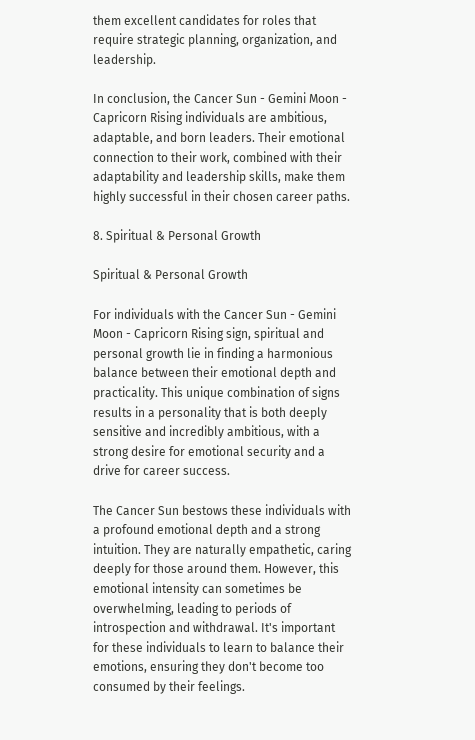them excellent candidates for roles that require strategic planning, organization, and leadership.

In conclusion, the Cancer Sun - Gemini Moon - Capricorn Rising individuals are ambitious, adaptable, and born leaders. Their emotional connection to their work, combined with their adaptability and leadership skills, make them highly successful in their chosen career paths.

8. Spiritual & Personal Growth

Spiritual & Personal Growth

For individuals with the Cancer Sun - Gemini Moon - Capricorn Rising sign, spiritual and personal growth lie in finding a harmonious balance between their emotional depth and practicality. This unique combination of signs results in a personality that is both deeply sensitive and incredibly ambitious, with a strong desire for emotional security and a drive for career success.

The Cancer Sun bestows these individuals with a profound emotional depth and a strong intuition. They are naturally empathetic, caring deeply for those around them. However, this emotional intensity can sometimes be overwhelming, leading to periods of introspection and withdrawal. It's important for these individuals to learn to balance their emotions, ensuring they don't become too consumed by their feelings.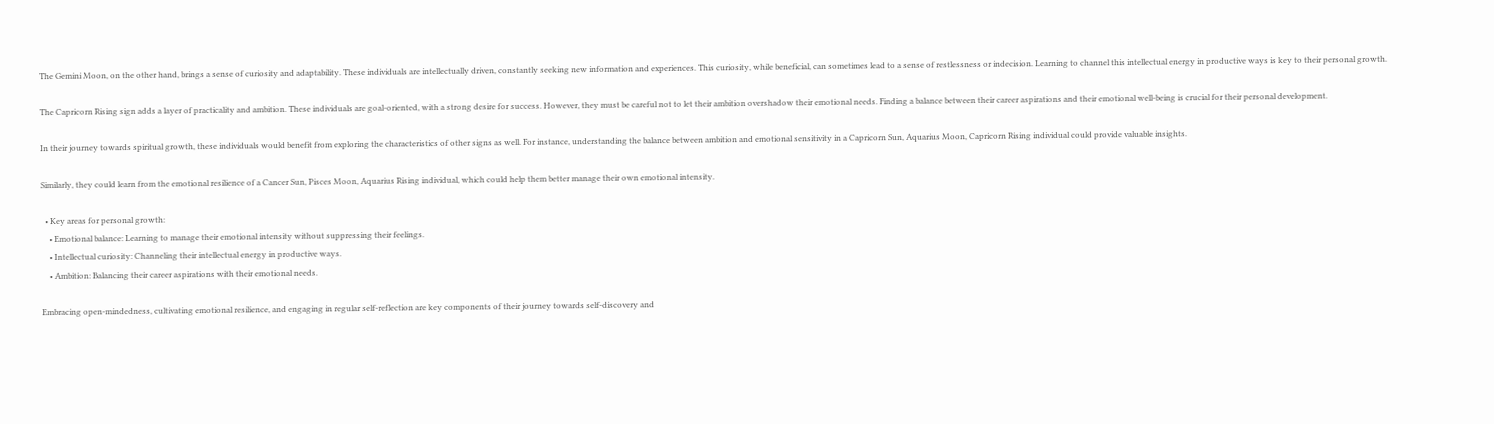The Gemini Moon, on the other hand, brings a sense of curiosity and adaptability. These individuals are intellectually driven, constantly seeking new information and experiences. This curiosity, while beneficial, can sometimes lead to a sense of restlessness or indecision. Learning to channel this intellectual energy in productive ways is key to their personal growth.

The Capricorn Rising sign adds a layer of practicality and ambition. These individuals are goal-oriented, with a strong desire for success. However, they must be careful not to let their ambition overshadow their emotional needs. Finding a balance between their career aspirations and their emotional well-being is crucial for their personal development.

In their journey towards spiritual growth, these individuals would benefit from exploring the characteristics of other signs as well. For instance, understanding the balance between ambition and emotional sensitivity in a Capricorn Sun, Aquarius Moon, Capricorn Rising individual could provide valuable insights.

Similarly, they could learn from the emotional resilience of a Cancer Sun, Pisces Moon, Aquarius Rising individual, which could help them better manage their own emotional intensity.

  • Key areas for personal growth:
    • Emotional balance: Learning to manage their emotional intensity without suppressing their feelings.
    • Intellectual curiosity: Channeling their intellectual energy in productive ways.
    • Ambition: Balancing their career aspirations with their emotional needs.

Embracing open-mindedness, cultivating emotional resilience, and engaging in regular self-reflection are key components of their journey towards self-discovery and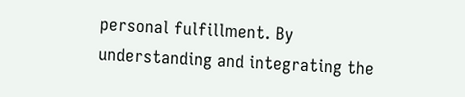personal fulfillment. By understanding and integrating the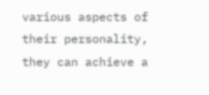various aspects of their personality, they can achieve a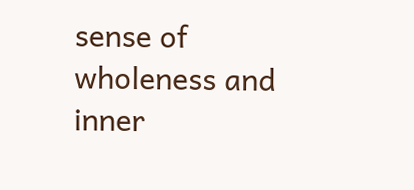sense of wholeness and inner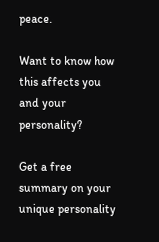peace.

Want to know how this affects you and your personality?

Get a free summary on your unique personality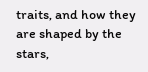traits, and how they are shaped by the stars,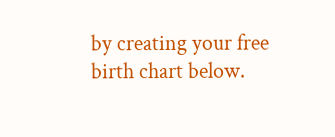by creating your free birth chart below.